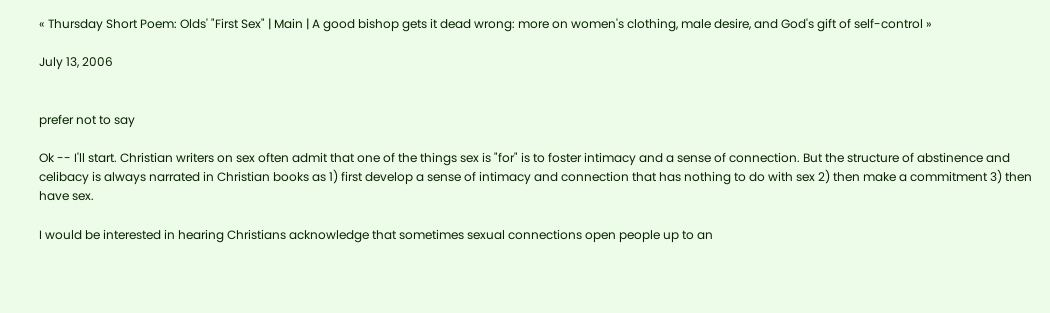« Thursday Short Poem: Olds' "First Sex" | Main | A good bishop gets it dead wrong: more on women's clothing, male desire, and God's gift of self-control »

July 13, 2006


prefer not to say

Ok -- I'll start. Christian writers on sex often admit that one of the things sex is "for" is to foster intimacy and a sense of connection. But the structure of abstinence and celibacy is always narrated in Christian books as 1) first develop a sense of intimacy and connection that has nothing to do with sex 2) then make a commitment 3) then have sex.

I would be interested in hearing Christians acknowledge that sometimes sexual connections open people up to an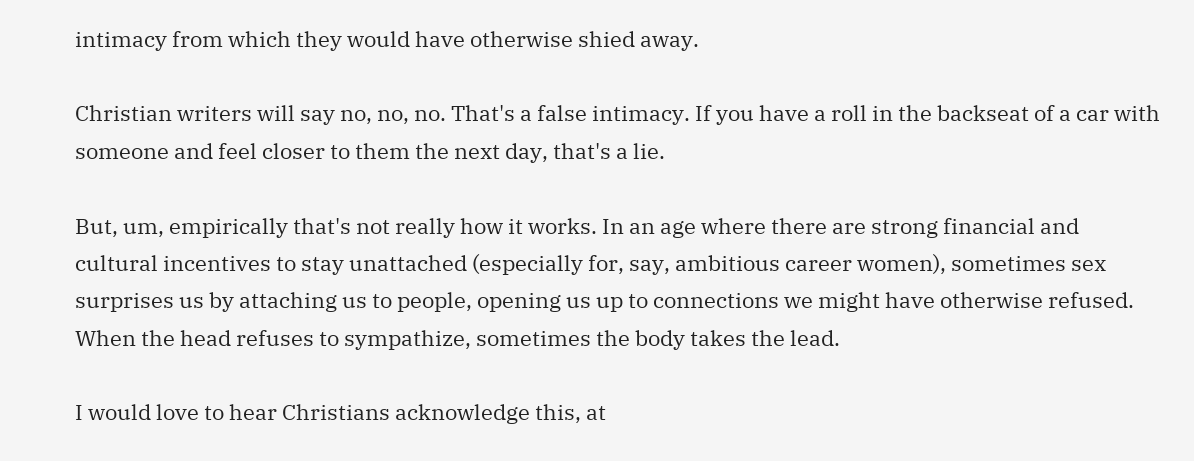intimacy from which they would have otherwise shied away.

Christian writers will say no, no, no. That's a false intimacy. If you have a roll in the backseat of a car with someone and feel closer to them the next day, that's a lie.

But, um, empirically that's not really how it works. In an age where there are strong financial and cultural incentives to stay unattached (especially for, say, ambitious career women), sometimes sex surprises us by attaching us to people, opening us up to connections we might have otherwise refused. When the head refuses to sympathize, sometimes the body takes the lead.

I would love to hear Christians acknowledge this, at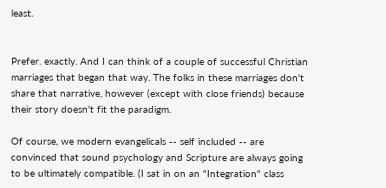least.


Prefer. exactly. And I can think of a couple of successful Christian marriages that began that way. The folks in these marriages don't share that narrative, however (except with close friends) because their story doesn't fit the paradigm.

Of course, we modern evangelicals -- self included -- are convinced that sound psychology and Scripture are always going to be ultimately compatible. (I sat in on an "Integration" class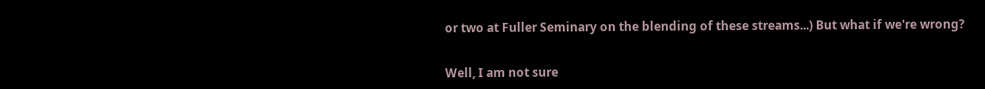or two at Fuller Seminary on the blending of these streams...) But what if we're wrong?


Well, I am not sure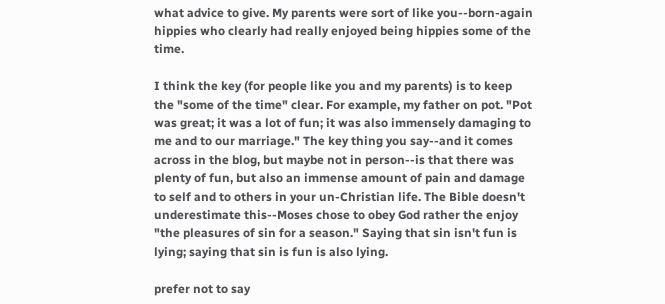what advice to give. My parents were sort of like you--born-again hippies who clearly had really enjoyed being hippies some of the time.

I think the key (for people like you and my parents) is to keep the "some of the time" clear. For example, my father on pot. "Pot was great; it was a lot of fun; it was also immensely damaging to me and to our marriage." The key thing you say--and it comes across in the blog, but maybe not in person--is that there was plenty of fun, but also an immense amount of pain and damage to self and to others in your un-Christian life. The Bible doesn't underestimate this--Moses chose to obey God rather the enjoy "the pleasures of sin for a season." Saying that sin isn't fun is lying; saying that sin is fun is also lying.

prefer not to say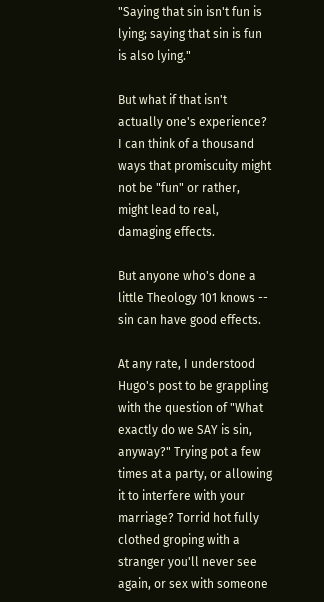"Saying that sin isn't fun is lying; saying that sin is fun is also lying."

But what if that isn't actually one's experience? I can think of a thousand ways that promiscuity might not be "fun" or rather, might lead to real, damaging effects.

But anyone who's done a little Theology 101 knows -- sin can have good effects.

At any rate, I understood Hugo's post to be grappling with the question of "What exactly do we SAY is sin, anyway?" Trying pot a few times at a party, or allowing it to interfere with your marriage? Torrid hot fully clothed groping with a stranger you'll never see again, or sex with someone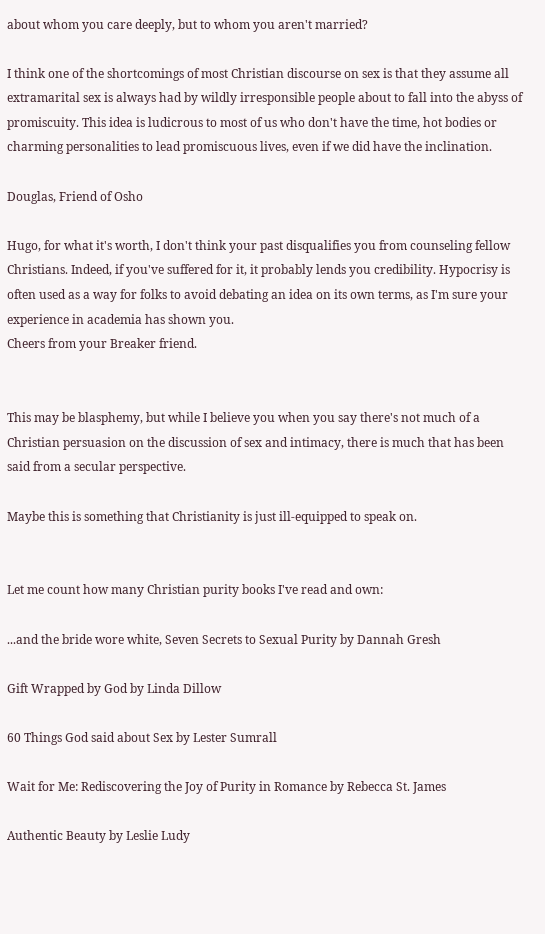about whom you care deeply, but to whom you aren't married?

I think one of the shortcomings of most Christian discourse on sex is that they assume all extramarital sex is always had by wildly irresponsible people about to fall into the abyss of promiscuity. This idea is ludicrous to most of us who don't have the time, hot bodies or charming personalities to lead promiscuous lives, even if we did have the inclination.

Douglas, Friend of Osho

Hugo, for what it's worth, I don't think your past disqualifies you from counseling fellow Christians. Indeed, if you've suffered for it, it probably lends you credibility. Hypocrisy is often used as a way for folks to avoid debating an idea on its own terms, as I'm sure your experience in academia has shown you.
Cheers from your Breaker friend.


This may be blasphemy, but while I believe you when you say there's not much of a Christian persuasion on the discussion of sex and intimacy, there is much that has been said from a secular perspective.

Maybe this is something that Christianity is just ill-equipped to speak on.


Let me count how many Christian purity books I've read and own:

...and the bride wore white, Seven Secrets to Sexual Purity by Dannah Gresh

Gift Wrapped by God by Linda Dillow

60 Things God said about Sex by Lester Sumrall

Wait for Me: Rediscovering the Joy of Purity in Romance by Rebecca St. James

Authentic Beauty by Leslie Ludy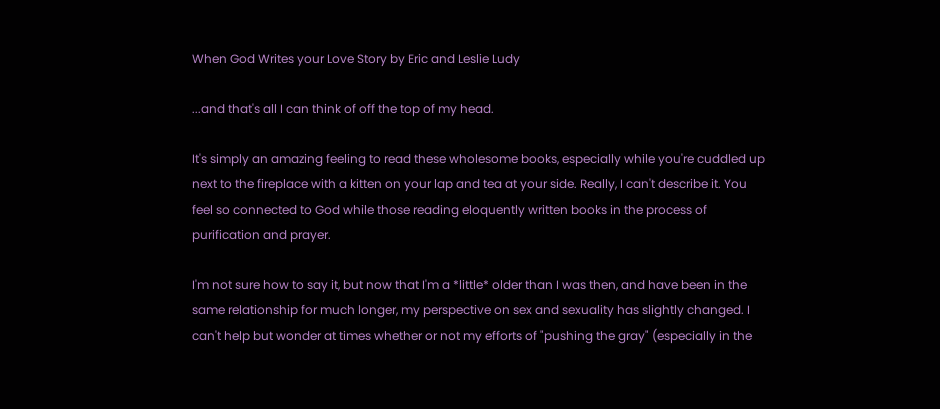When God Writes your Love Story by Eric and Leslie Ludy

...and that's all I can think of off the top of my head.

It's simply an amazing feeling to read these wholesome books, especially while you're cuddled up next to the fireplace with a kitten on your lap and tea at your side. Really, I can't describe it. You feel so connected to God while those reading eloquently written books in the process of purification and prayer.

I'm not sure how to say it, but now that I'm a *little* older than I was then, and have been in the same relationship for much longer, my perspective on sex and sexuality has slightly changed. I can't help but wonder at times whether or not my efforts of "pushing the gray" (especially in the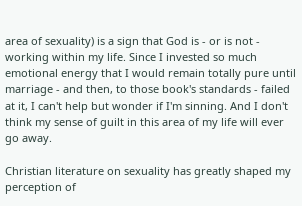area of sexuality) is a sign that God is - or is not - working within my life. Since I invested so much emotional energy that I would remain totally pure until marriage - and then, to those book's standards - failed at it, I can't help but wonder if I'm sinning. And I don't think my sense of guilt in this area of my life will ever go away.

Christian literature on sexuality has greatly shaped my perception of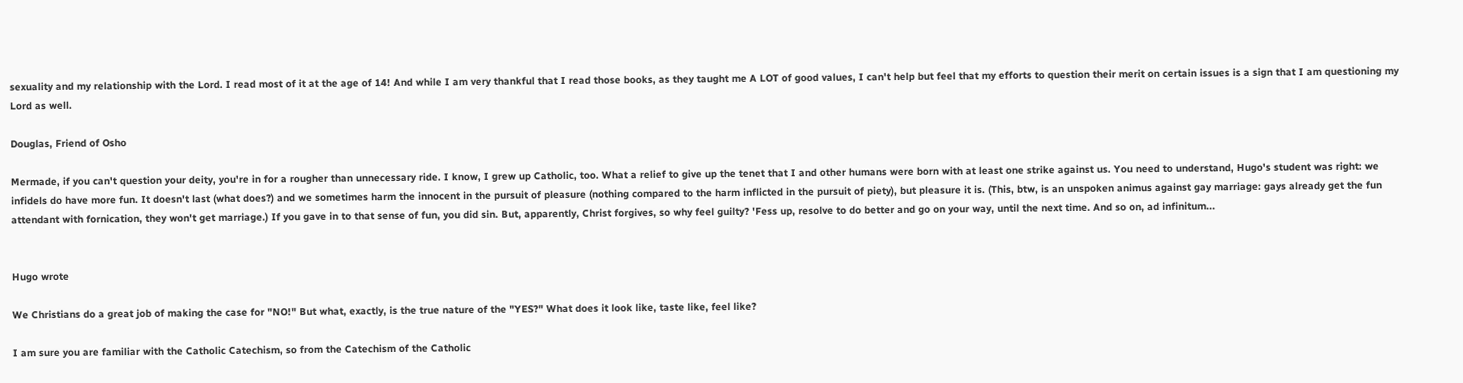sexuality and my relationship with the Lord. I read most of it at the age of 14! And while I am very thankful that I read those books, as they taught me A LOT of good values, I can't help but feel that my efforts to question their merit on certain issues is a sign that I am questioning my Lord as well.

Douglas, Friend of Osho

Mermade, if you can't question your deity, you're in for a rougher than unnecessary ride. I know, I grew up Catholic, too. What a relief to give up the tenet that I and other humans were born with at least one strike against us. You need to understand, Hugo's student was right: we infidels do have more fun. It doesn't last (what does?) and we sometimes harm the innocent in the pursuit of pleasure (nothing compared to the harm inflicted in the pursuit of piety), but pleasure it is. (This, btw, is an unspoken animus against gay marriage: gays already get the fun attendant with fornication, they won't get marriage.) If you gave in to that sense of fun, you did sin. But, apparently, Christ forgives, so why feel guilty? 'Fess up, resolve to do better and go on your way, until the next time. And so on, ad infinitum...


Hugo wrote

We Christians do a great job of making the case for "NO!" But what, exactly, is the true nature of the "YES?" What does it look like, taste like, feel like?

I am sure you are familiar with the Catholic Catechism, so from the Catechism of the Catholic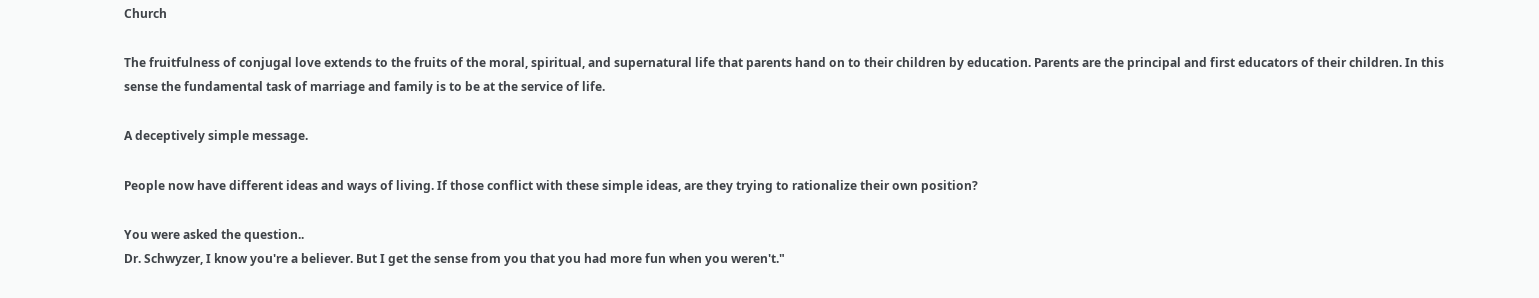Church

The fruitfulness of conjugal love extends to the fruits of the moral, spiritual, and supernatural life that parents hand on to their children by education. Parents are the principal and first educators of their children. In this sense the fundamental task of marriage and family is to be at the service of life.

A deceptively simple message.

People now have different ideas and ways of living. If those conflict with these simple ideas, are they trying to rationalize their own position?

You were asked the question..
Dr. Schwyzer, I know you're a believer. But I get the sense from you that you had more fun when you weren't."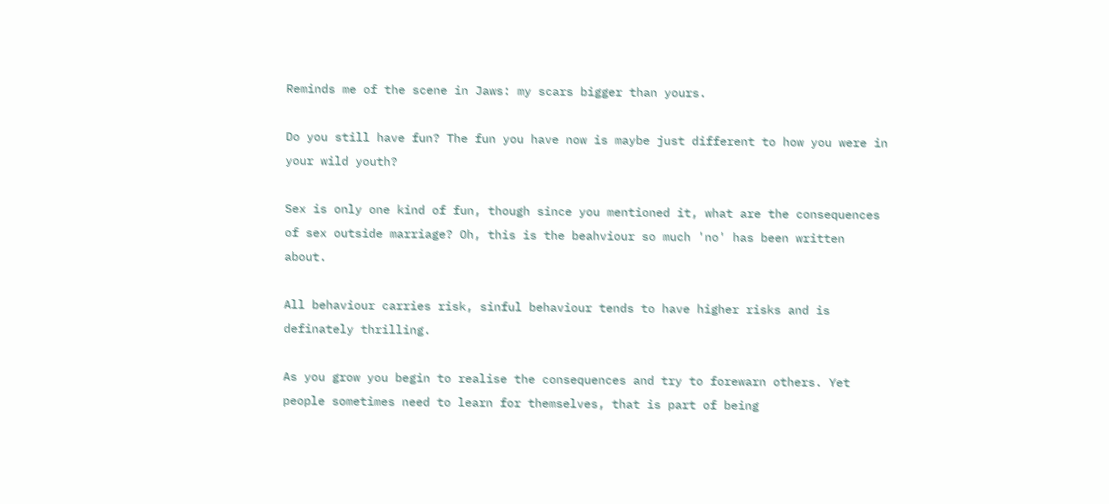Reminds me of the scene in Jaws: my scars bigger than yours.

Do you still have fun? The fun you have now is maybe just different to how you were in your wild youth?

Sex is only one kind of fun, though since you mentioned it, what are the consequences of sex outside marriage? Oh, this is the beahviour so much 'no' has been written about.

All behaviour carries risk, sinful behaviour tends to have higher risks and is definately thrilling.

As you grow you begin to realise the consequences and try to forewarn others. Yet people sometimes need to learn for themselves, that is part of being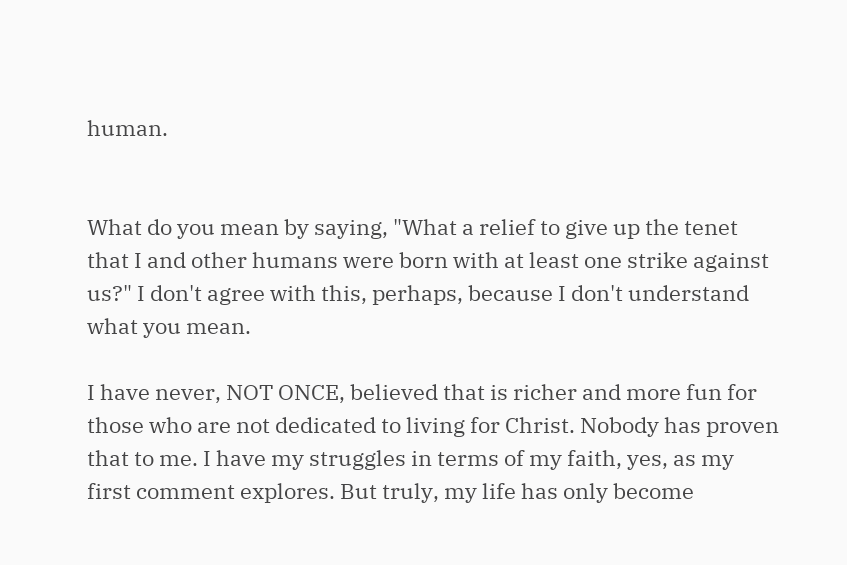human.


What do you mean by saying, "What a relief to give up the tenet that I and other humans were born with at least one strike against us?" I don't agree with this, perhaps, because I don't understand what you mean.

I have never, NOT ONCE, believed that is richer and more fun for those who are not dedicated to living for Christ. Nobody has proven that to me. I have my struggles in terms of my faith, yes, as my first comment explores. But truly, my life has only become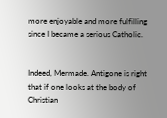more enjoyable and more fulfilling since I became a serious Catholic.


Indeed, Mermade. Antigone is right that if one looks at the body of Christian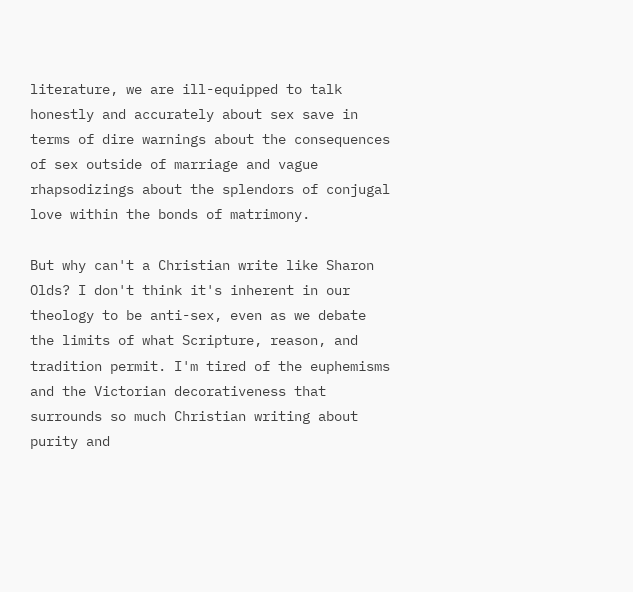literature, we are ill-equipped to talk honestly and accurately about sex save in terms of dire warnings about the consequences of sex outside of marriage and vague rhapsodizings about the splendors of conjugal love within the bonds of matrimony.

But why can't a Christian write like Sharon Olds? I don't think it's inherent in our theology to be anti-sex, even as we debate the limits of what Scripture, reason, and tradition permit. I'm tired of the euphemisms and the Victorian decorativeness that surrounds so much Christian writing about purity and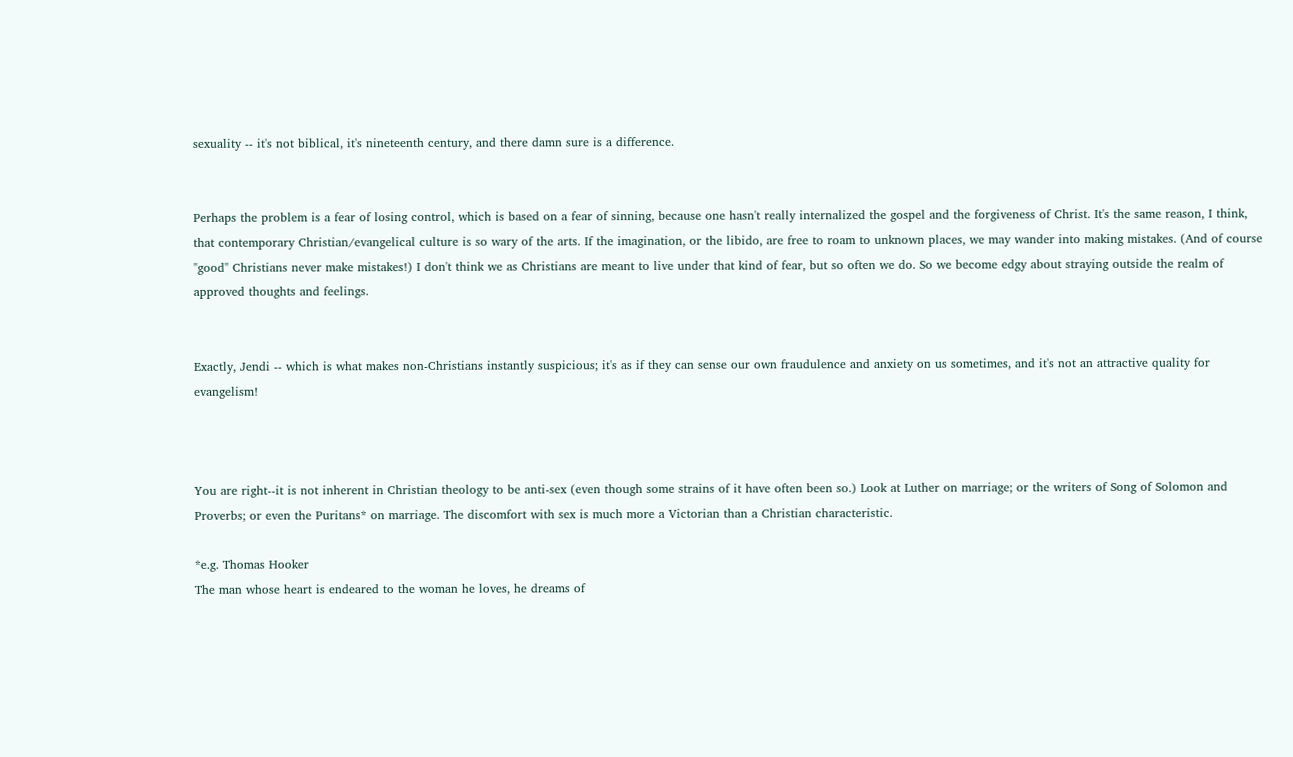sexuality -- it's not biblical, it's nineteenth century, and there damn sure is a difference.


Perhaps the problem is a fear of losing control, which is based on a fear of sinning, because one hasn't really internalized the gospel and the forgiveness of Christ. It's the same reason, I think, that contemporary Christian/evangelical culture is so wary of the arts. If the imagination, or the libido, are free to roam to unknown places, we may wander into making mistakes. (And of course "good" Christians never make mistakes!) I don't think we as Christians are meant to live under that kind of fear, but so often we do. So we become edgy about straying outside the realm of approved thoughts and feelings.


Exactly, Jendi -- which is what makes non-Christians instantly suspicious; it's as if they can sense our own fraudulence and anxiety on us sometimes, and it's not an attractive quality for evangelism!



You are right--it is not inherent in Christian theology to be anti-sex (even though some strains of it have often been so.) Look at Luther on marriage; or the writers of Song of Solomon and Proverbs; or even the Puritans* on marriage. The discomfort with sex is much more a Victorian than a Christian characteristic.

*e.g. Thomas Hooker
The man whose heart is endeared to the woman he loves, he dreams of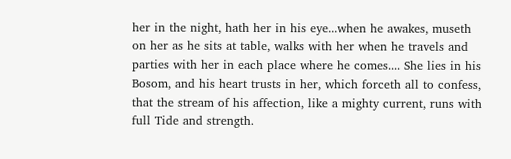her in the night, hath her in his eye...when he awakes, museth on her as he sits at table, walks with her when he travels and parties with her in each place where he comes.... She lies in his Bosom, and his heart trusts in her, which forceth all to confess, that the stream of his affection, like a mighty current, runs with full Tide and strength.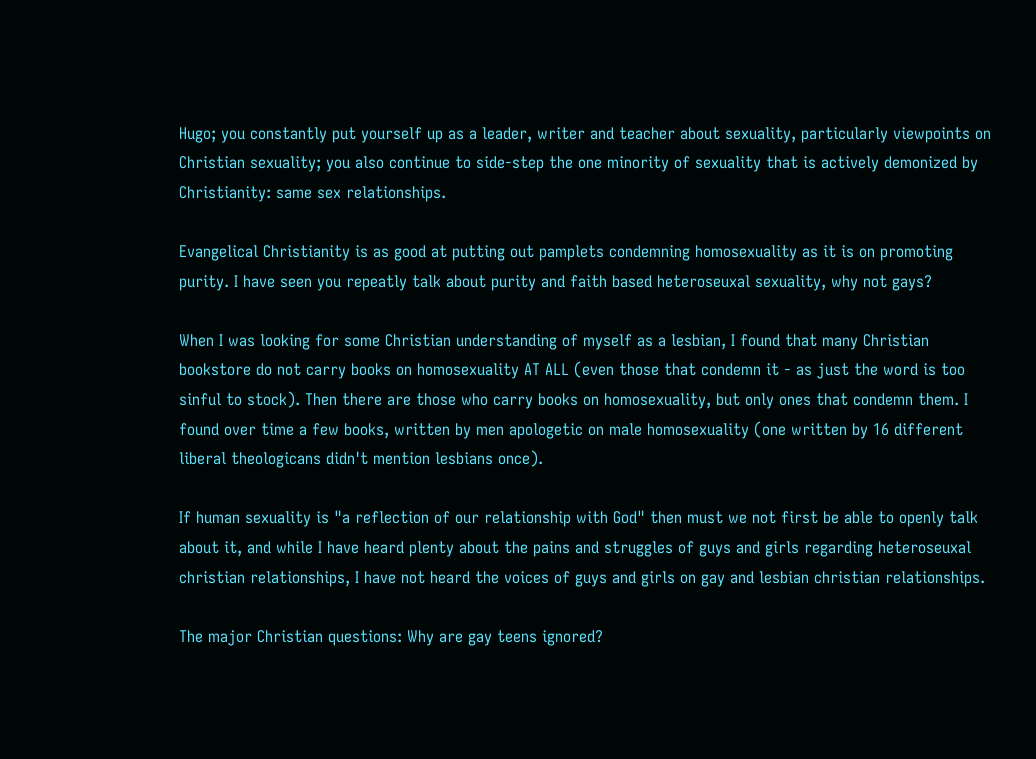Hugo; you constantly put yourself up as a leader, writer and teacher about sexuality, particularly viewpoints on Christian sexuality; you also continue to side-step the one minority of sexuality that is actively demonized by Christianity: same sex relationships.

Evangelical Christianity is as good at putting out pamplets condemning homosexuality as it is on promoting purity. I have seen you repeatly talk about purity and faith based heteroseuxal sexuality, why not gays?

When I was looking for some Christian understanding of myself as a lesbian, I found that many Christian bookstore do not carry books on homosexuality AT ALL (even those that condemn it - as just the word is too sinful to stock). Then there are those who carry books on homosexuality, but only ones that condemn them. I found over time a few books, written by men apologetic on male homosexuality (one written by 16 different liberal theologicans didn't mention lesbians once).

If human sexuality is "a reflection of our relationship with God" then must we not first be able to openly talk about it, and while I have heard plenty about the pains and struggles of guys and girls regarding heteroseuxal christian relationships, I have not heard the voices of guys and girls on gay and lesbian christian relationships.

The major Christian questions: Why are gay teens ignored?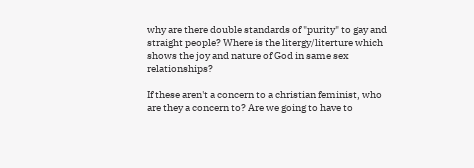why are there double standards of "purity" to gay and straight people? Where is the litergy/literture which shows the joy and nature of God in same sex relationships?

If these aren't a concern to a christian feminist, who are they a concern to? Are we going to have to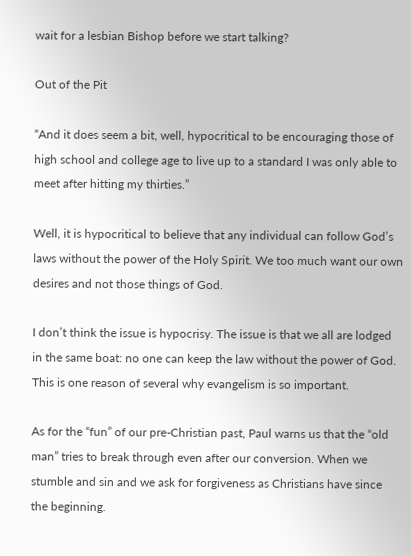wait for a lesbian Bishop before we start talking?

Out of the Pit

“And it does seem a bit, well, hypocritical to be encouraging those of high school and college age to live up to a standard I was only able to meet after hitting my thirties.”

Well, it is hypocritical to believe that any individual can follow God’s laws without the power of the Holy Spirit. We too much want our own desires and not those things of God.

I don’t think the issue is hypocrisy. The issue is that we all are lodged in the same boat: no one can keep the law without the power of God. This is one reason of several why evangelism is so important.

As for the “fun” of our pre-Christian past, Paul warns us that the “old man” tries to break through even after our conversion. When we stumble and sin and we ask for forgiveness as Christians have since the beginning.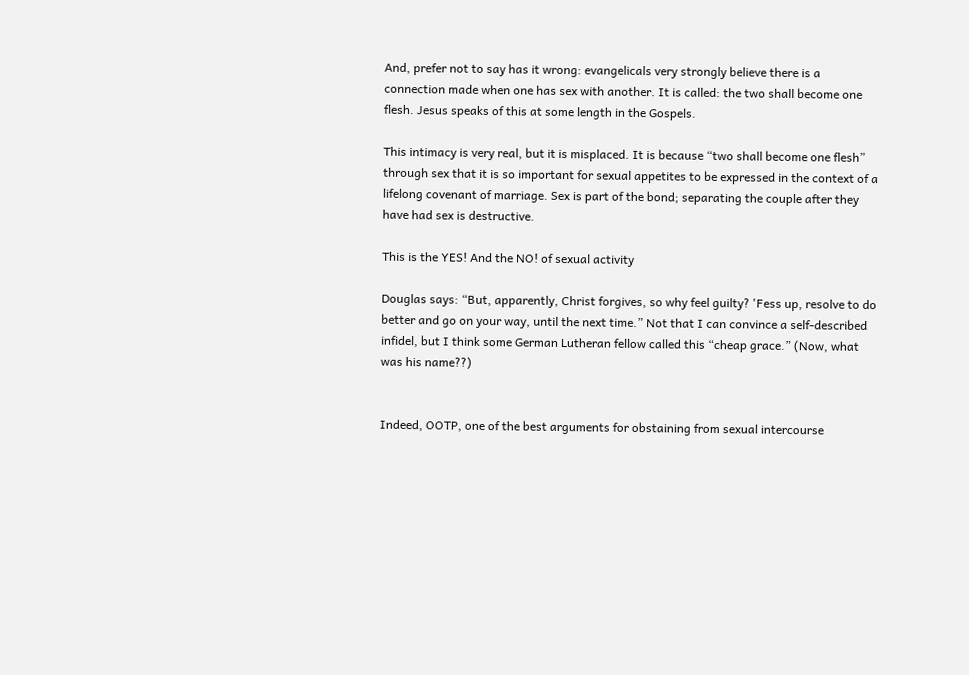And, prefer not to say has it wrong: evangelicals very strongly believe there is a connection made when one has sex with another. It is called: the two shall become one flesh. Jesus speaks of this at some length in the Gospels.

This intimacy is very real, but it is misplaced. It is because “two shall become one flesh” through sex that it is so important for sexual appetites to be expressed in the context of a lifelong covenant of marriage. Sex is part of the bond; separating the couple after they have had sex is destructive.

This is the YES! And the NO! of sexual activity

Douglas says: “But, apparently, Christ forgives, so why feel guilty? 'Fess up, resolve to do better and go on your way, until the next time.” Not that I can convince a self-described infidel, but I think some German Lutheran fellow called this “cheap grace.” (Now, what was his name??)


Indeed, OOTP, one of the best arguments for obstaining from sexual intercourse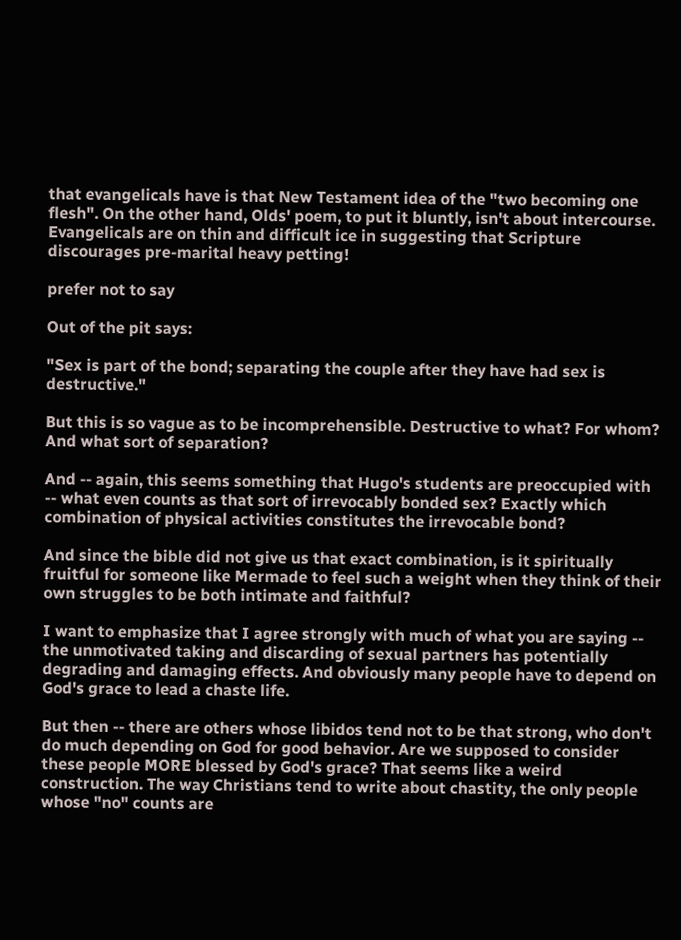that evangelicals have is that New Testament idea of the "two becoming one flesh". On the other hand, Olds' poem, to put it bluntly, isn't about intercourse. Evangelicals are on thin and difficult ice in suggesting that Scripture discourages pre-marital heavy petting!

prefer not to say

Out of the pit says:

"Sex is part of the bond; separating the couple after they have had sex is destructive."

But this is so vague as to be incomprehensible. Destructive to what? For whom? And what sort of separation?

And -- again, this seems something that Hugo's students are preoccupied with -- what even counts as that sort of irrevocably bonded sex? Exactly which combination of physical activities constitutes the irrevocable bond?

And since the bible did not give us that exact combination, is it spiritually fruitful for someone like Mermade to feel such a weight when they think of their own struggles to be both intimate and faithful?

I want to emphasize that I agree strongly with much of what you are saying -- the unmotivated taking and discarding of sexual partners has potentially degrading and damaging effects. And obviously many people have to depend on God's grace to lead a chaste life.

But then -- there are others whose libidos tend not to be that strong, who don't do much depending on God for good behavior. Are we supposed to consider these people MORE blessed by God's grace? That seems like a weird construction. The way Christians tend to write about chastity, the only people whose "no" counts are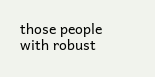those people with robust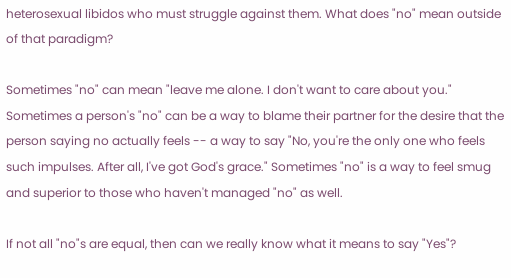heterosexual libidos who must struggle against them. What does "no" mean outside of that paradigm?

Sometimes "no" can mean "leave me alone. I don't want to care about you." Sometimes a person's "no" can be a way to blame their partner for the desire that the person saying no actually feels -- a way to say "No, you're the only one who feels such impulses. After all, I've got God's grace." Sometimes "no" is a way to feel smug and superior to those who haven't managed "no" as well.

If not all "no"s are equal, then can we really know what it means to say "Yes"?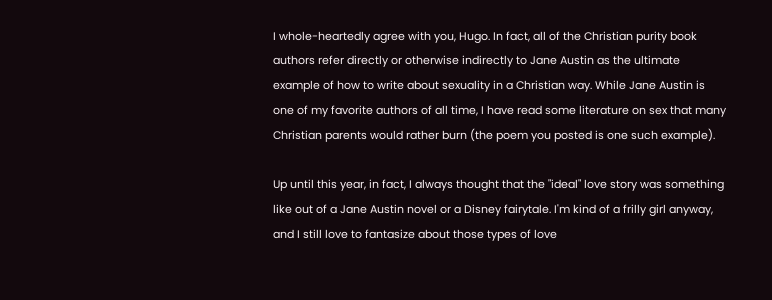I whole-heartedly agree with you, Hugo. In fact, all of the Christian purity book authors refer directly or otherwise indirectly to Jane Austin as the ultimate example of how to write about sexuality in a Christian way. While Jane Austin is one of my favorite authors of all time, I have read some literature on sex that many Christian parents would rather burn (the poem you posted is one such example).

Up until this year, in fact, I always thought that the "ideal" love story was something like out of a Jane Austin novel or a Disney fairytale. I'm kind of a frilly girl anyway, and I still love to fantasize about those types of love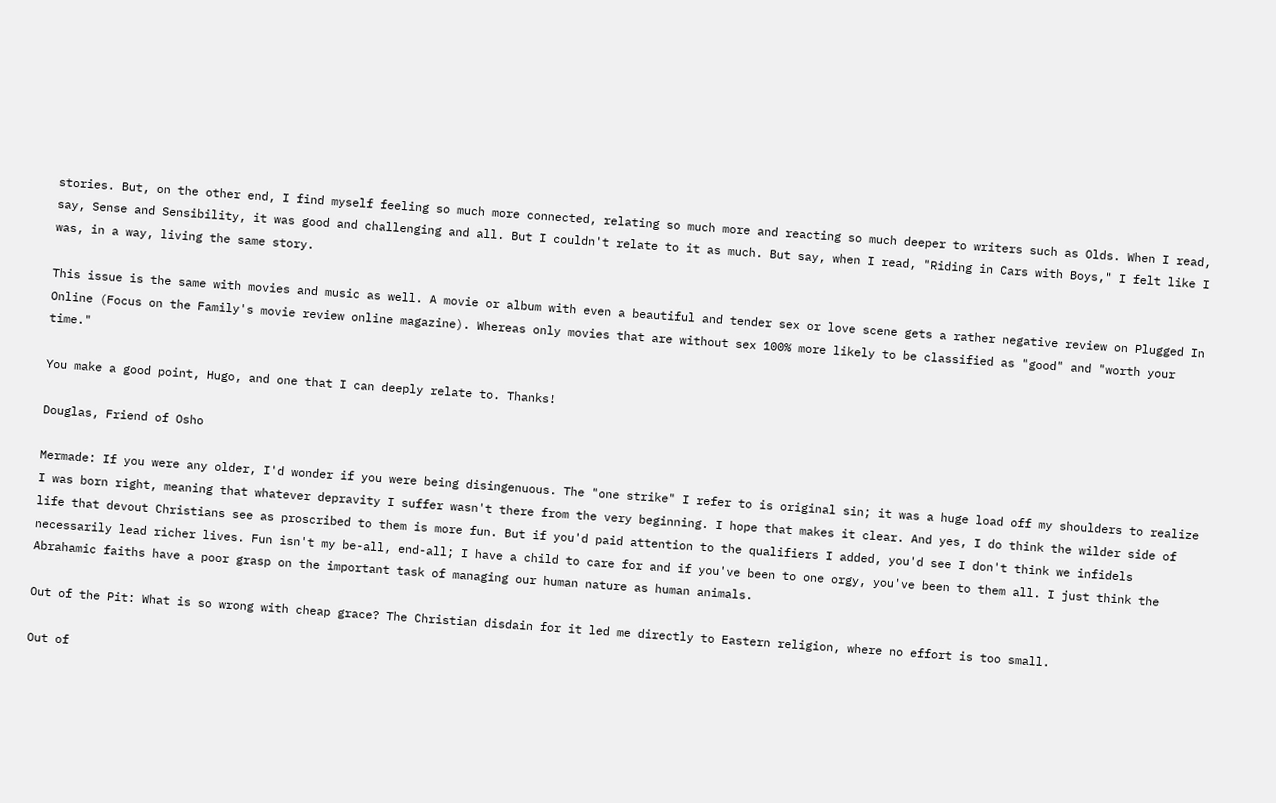stories. But, on the other end, I find myself feeling so much more connected, relating so much more and reacting so much deeper to writers such as Olds. When I read, say, Sense and Sensibility, it was good and challenging and all. But I couldn't relate to it as much. But say, when I read, "Riding in Cars with Boys," I felt like I was, in a way, living the same story.

This issue is the same with movies and music as well. A movie or album with even a beautiful and tender sex or love scene gets a rather negative review on Plugged In Online (Focus on the Family's movie review online magazine). Whereas only movies that are without sex 100% more likely to be classified as "good" and "worth your time."

You make a good point, Hugo, and one that I can deeply relate to. Thanks!

Douglas, Friend of Osho

Mermade: If you were any older, I'd wonder if you were being disingenuous. The "one strike" I refer to is original sin; it was a huge load off my shoulders to realize I was born right, meaning that whatever depravity I suffer wasn't there from the very beginning. I hope that makes it clear. And yes, I do think the wilder side of life that devout Christians see as proscribed to them is more fun. But if you'd paid attention to the qualifiers I added, you'd see I don't think we infidels necessarily lead richer lives. Fun isn't my be-all, end-all; I have a child to care for and if you've been to one orgy, you've been to them all. I just think the Abrahamic faiths have a poor grasp on the important task of managing our human nature as human animals.

Out of the Pit: What is so wrong with cheap grace? The Christian disdain for it led me directly to Eastern religion, where no effort is too small.

Out of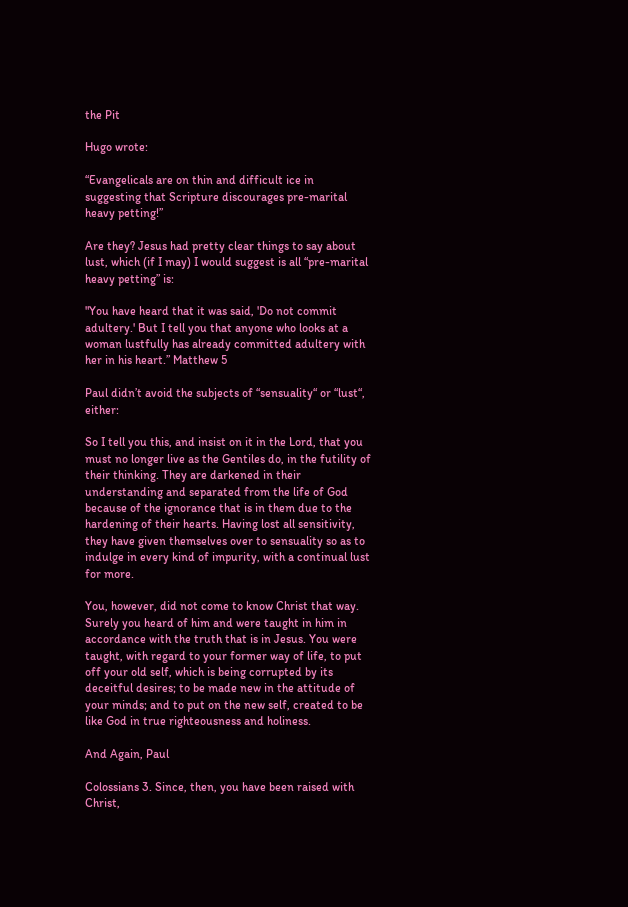the Pit

Hugo wrote:

“Evangelicals are on thin and difficult ice in suggesting that Scripture discourages pre-marital heavy petting!”

Are they? Jesus had pretty clear things to say about lust, which (if I may) I would suggest is all “pre-marital heavy petting” is:

"You have heard that it was said, 'Do not commit adultery.' But I tell you that anyone who looks at a woman lustfully has already committed adultery with her in his heart.” Matthew 5

Paul didn’t avoid the subjects of “sensuality“ or “lust“, either:

So I tell you this, and insist on it in the Lord, that you must no longer live as the Gentiles do, in the futility of their thinking. They are darkened in their understanding and separated from the life of God because of the ignorance that is in them due to the hardening of their hearts. Having lost all sensitivity, they have given themselves over to sensuality so as to indulge in every kind of impurity, with a continual lust for more.

You, however, did not come to know Christ that way. Surely you heard of him and were taught in him in accordance with the truth that is in Jesus. You were taught, with regard to your former way of life, to put off your old self, which is being corrupted by its deceitful desires; to be made new in the attitude of your minds; and to put on the new self, created to be like God in true righteousness and holiness.

And Again, Paul

Colossians 3. Since, then, you have been raised with Christ,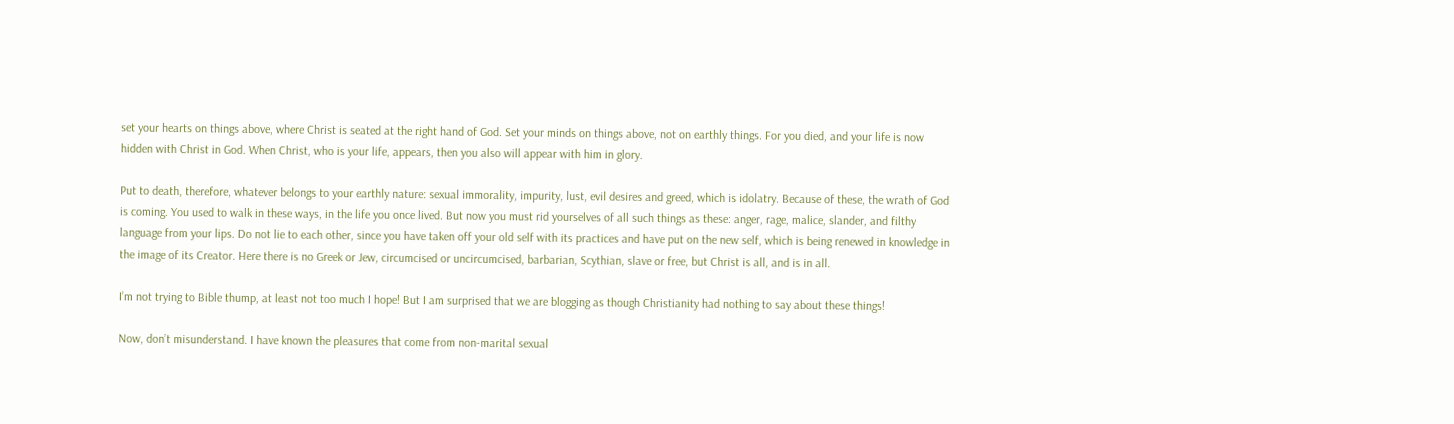set your hearts on things above, where Christ is seated at the right hand of God. Set your minds on things above, not on earthly things. For you died, and your life is now hidden with Christ in God. When Christ, who is your life, appears, then you also will appear with him in glory.

Put to death, therefore, whatever belongs to your earthly nature: sexual immorality, impurity, lust, evil desires and greed, which is idolatry. Because of these, the wrath of God is coming. You used to walk in these ways, in the life you once lived. But now you must rid yourselves of all such things as these: anger, rage, malice, slander, and filthy language from your lips. Do not lie to each other, since you have taken off your old self with its practices and have put on the new self, which is being renewed in knowledge in the image of its Creator. Here there is no Greek or Jew, circumcised or uncircumcised, barbarian, Scythian, slave or free, but Christ is all, and is in all.

I’m not trying to Bible thump, at least not too much I hope! But I am surprised that we are blogging as though Christianity had nothing to say about these things!

Now, don’t misunderstand. I have known the pleasures that come from non-marital sexual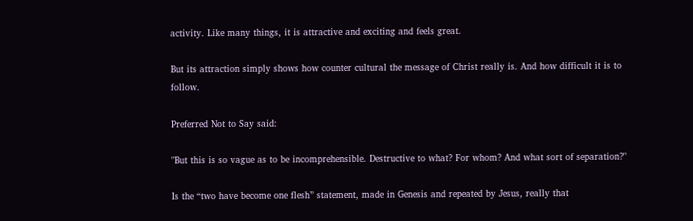activity. Like many things, it is attractive and exciting and feels great.

But its attraction simply shows how counter cultural the message of Christ really is. And how difficult it is to follow.

Preferred Not to Say said:

"But this is so vague as to be incomprehensible. Destructive to what? For whom? And what sort of separation?"

Is the “two have become one flesh” statement, made in Genesis and repeated by Jesus, really that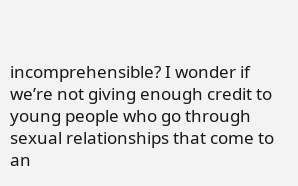incomprehensible? I wonder if we’re not giving enough credit to young people who go through sexual relationships that come to an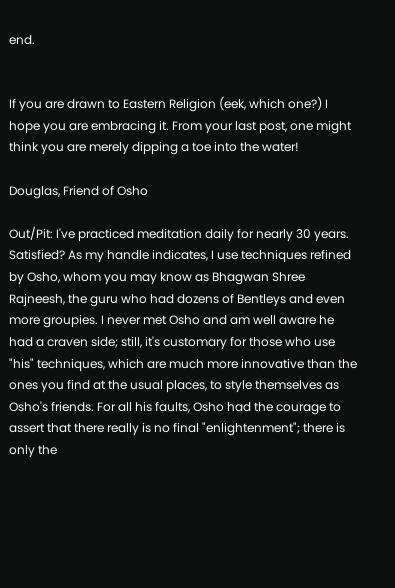end.


If you are drawn to Eastern Religion (eek, which one?) I hope you are embracing it. From your last post, one might think you are merely dipping a toe into the water!

Douglas, Friend of Osho

Out/Pit: I've practiced meditation daily for nearly 30 years. Satisfied? As my handle indicates, I use techniques refined by Osho, whom you may know as Bhagwan Shree Rajneesh, the guru who had dozens of Bentleys and even more groupies. I never met Osho and am well aware he had a craven side; still, it's customary for those who use "his" techniques, which are much more innovative than the ones you find at the usual places, to style themselves as Osho's friends. For all his faults, Osho had the courage to assert that there really is no final "enlightenment"; there is only the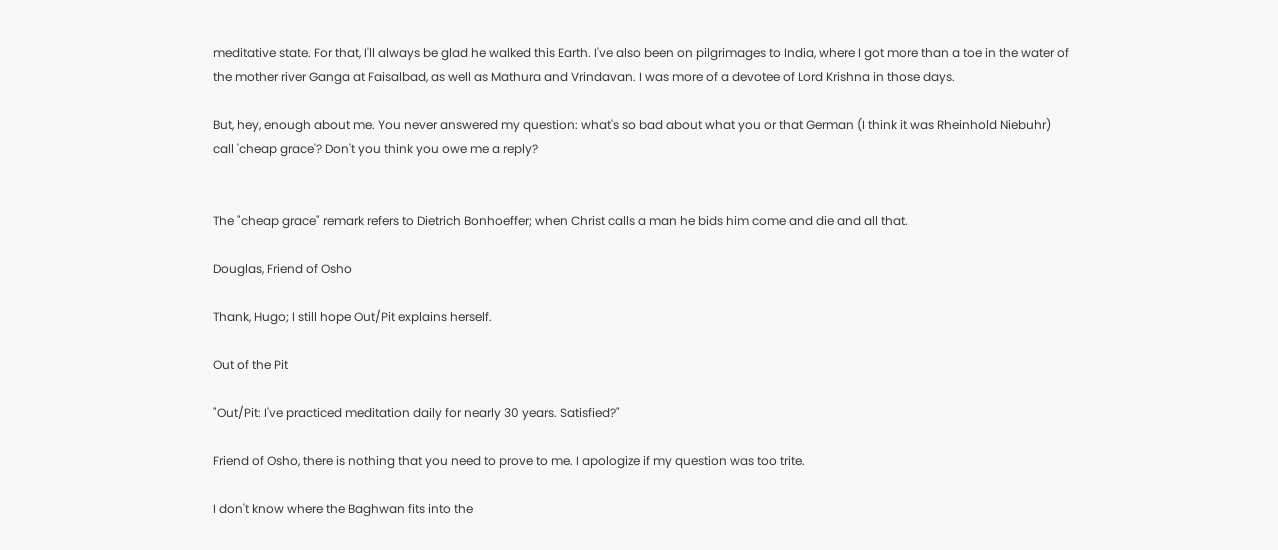meditative state. For that, I'll always be glad he walked this Earth. I've also been on pilgrimages to India, where I got more than a toe in the water of the mother river Ganga at Faisalbad, as well as Mathura and Vrindavan. I was more of a devotee of Lord Krishna in those days.

But, hey, enough about me. You never answered my question: what's so bad about what you or that German (I think it was Rheinhold Niebuhr) call 'cheap grace'? Don't you think you owe me a reply?


The "cheap grace" remark refers to Dietrich Bonhoeffer; when Christ calls a man he bids him come and die and all that.

Douglas, Friend of Osho

Thank, Hugo; I still hope Out/Pit explains herself.

Out of the Pit

"Out/Pit: I've practiced meditation daily for nearly 30 years. Satisfied?"

Friend of Osho, there is nothing that you need to prove to me. I apologize if my question was too trite.

I don't know where the Baghwan fits into the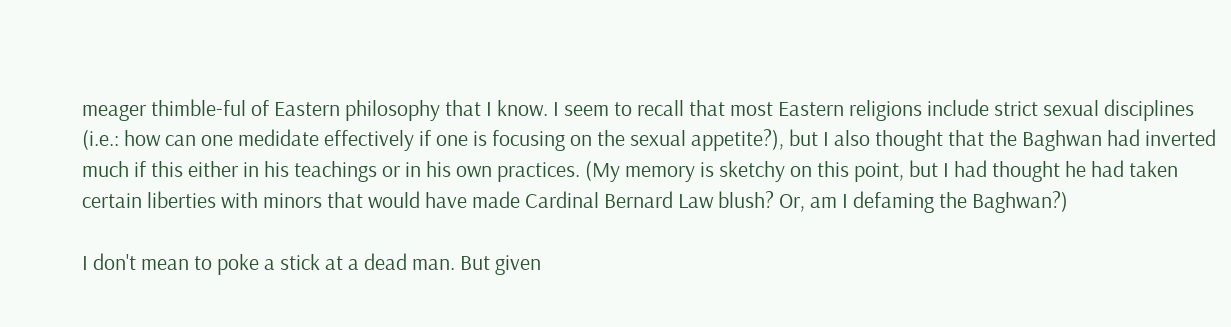meager thimble-ful of Eastern philosophy that I know. I seem to recall that most Eastern religions include strict sexual disciplines (i.e.: how can one medidate effectively if one is focusing on the sexual appetite?), but I also thought that the Baghwan had inverted much if this either in his teachings or in his own practices. (My memory is sketchy on this point, but I had thought he had taken certain liberties with minors that would have made Cardinal Bernard Law blush? Or, am I defaming the Baghwan?)

I don't mean to poke a stick at a dead man. But given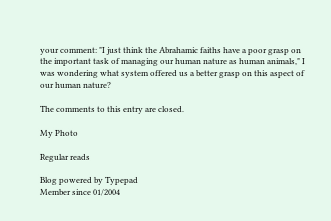your comment: "I just think the Abrahamic faiths have a poor grasp on the important task of managing our human nature as human animals," I was wondering what system offered us a better grasp on this aspect of our human nature?

The comments to this entry are closed.

My Photo

Regular reads

Blog powered by Typepad
Member since 01/2004